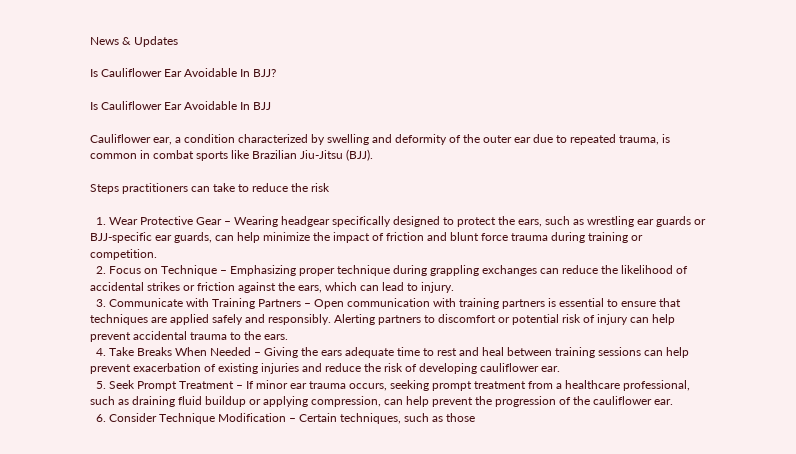News & Updates

Is Cauliflower Ear Avoidable In BJJ?

Is Cauliflower Ear Avoidable In BJJ

Cauliflower ear, a condition characterized by swelling and deformity of the outer ear due to repeated trauma, is common in combat sports like Brazilian Jiu-Jitsu (BJJ).

Steps practitioners can take to reduce the risk

  1. Wear Protective Gear – Wearing headgear specifically designed to protect the ears, such as wrestling ear guards or BJJ-specific ear guards, can help minimize the impact of friction and blunt force trauma during training or competition.
  2. Focus on Technique – Emphasizing proper technique during grappling exchanges can reduce the likelihood of accidental strikes or friction against the ears, which can lead to injury.
  3. Communicate with Training Partners – Open communication with training partners is essential to ensure that techniques are applied safely and responsibly. Alerting partners to discomfort or potential risk of injury can help prevent accidental trauma to the ears.
  4. Take Breaks When Needed – Giving the ears adequate time to rest and heal between training sessions can help prevent exacerbation of existing injuries and reduce the risk of developing cauliflower ear.
  5. Seek Prompt Treatment – If minor ear trauma occurs, seeking prompt treatment from a healthcare professional, such as draining fluid buildup or applying compression, can help prevent the progression of the cauliflower ear.
  6. Consider Technique Modification – Certain techniques, such as those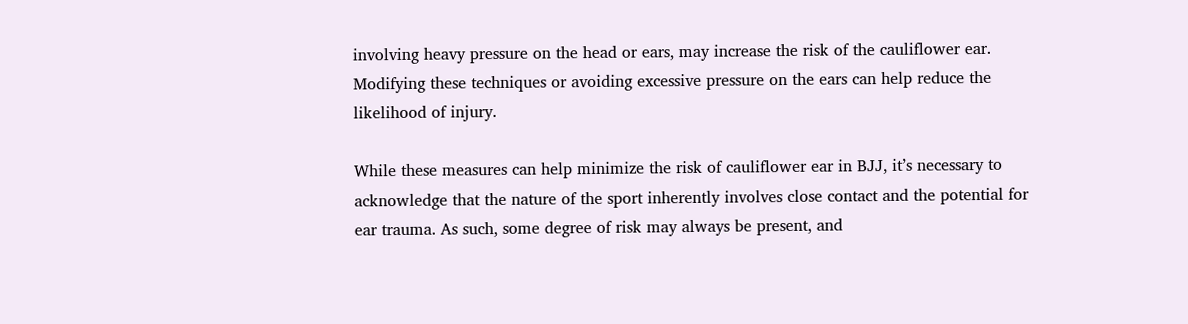involving heavy pressure on the head or ears, may increase the risk of the cauliflower ear. Modifying these techniques or avoiding excessive pressure on the ears can help reduce the likelihood of injury.

While these measures can help minimize the risk of cauliflower ear in BJJ, it’s necessary to acknowledge that the nature of the sport inherently involves close contact and the potential for ear trauma. As such, some degree of risk may always be present, and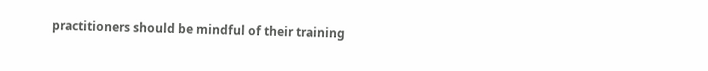practitioners should be mindful of their training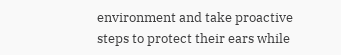environment and take proactive steps to protect their ears while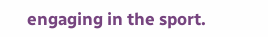engaging in the sport.